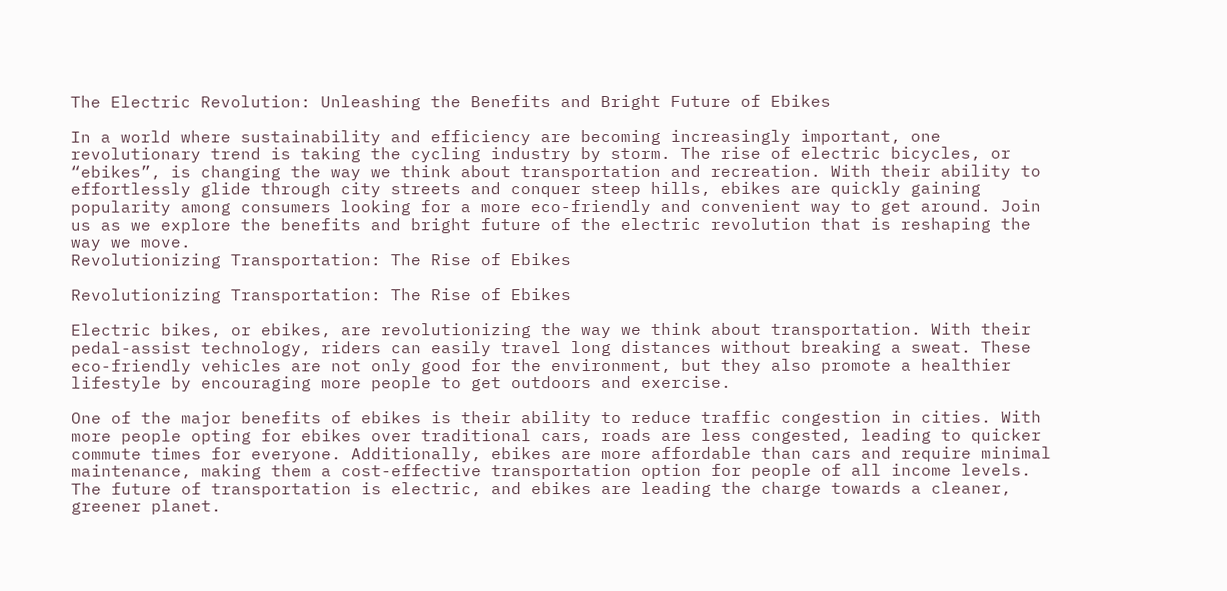The Electric Revolution: Unleashing the Benefits and Bright Future of Ebikes

In a world where sustainability and efficiency are becoming increasingly important, one revolutionary trend is taking the cycling industry by storm. The rise of electric bicycles, or “ebikes”, is changing the way we think about transportation and recreation. With their ability to effortlessly glide through city streets and conquer steep hills, ebikes are quickly gaining popularity among consumers looking for a more eco-friendly and convenient way to get around. Join us as we explore the benefits and bright future of the electric revolution that is reshaping the way we move.
Revolutionizing Transportation: The Rise of Ebikes

Revolutionizing Transportation: The Rise of Ebikes

Electric bikes, or ebikes, are revolutionizing the way we think about transportation. With their pedal-assist technology, riders can easily travel long distances without breaking a sweat. These eco-friendly vehicles are not only good for the environment, but they also promote a healthier lifestyle by encouraging more people to get outdoors and exercise.

One of the major benefits of ebikes is their ability to reduce traffic congestion in cities. With more people opting for ebikes over traditional cars, roads are less congested, leading to quicker commute times for everyone. Additionally, ebikes are more affordable than cars and require minimal maintenance, making them a cost-effective transportation option for people of all income levels. The future of transportation is electric, and ebikes are leading the charge towards a cleaner, greener planet.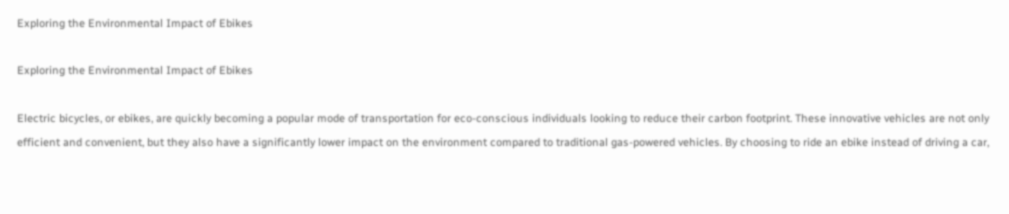Exploring the Environmental Impact of Ebikes

Exploring the Environmental Impact of Ebikes

Electric bicycles, or ebikes, are quickly becoming a popular mode of transportation for eco-conscious individuals looking to reduce their carbon footprint. These innovative vehicles are not only efficient and convenient, but they also have a significantly lower impact on the environment compared to traditional gas-powered vehicles. By choosing to ride an ebike instead of driving a car,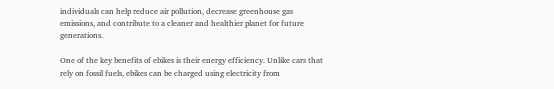individuals can help reduce air pollution, decrease greenhouse gas emissions, and contribute to a cleaner and healthier planet for future generations.

One of the key benefits of ebikes is their energy efficiency. Unlike cars that rely on fossil fuels, ebikes can be charged using electricity from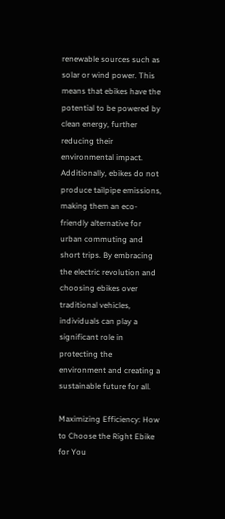renewable sources such as solar or wind power. This means that ebikes have the potential to be powered by clean energy, further reducing their environmental impact. Additionally, ebikes do not produce tailpipe emissions, making them an eco-friendly alternative for urban commuting and short trips. By embracing the electric revolution and choosing ebikes over traditional vehicles, individuals can play a significant role in protecting the environment and creating a sustainable future for all.

Maximizing Efficiency: How to Choose the Right Ebike for You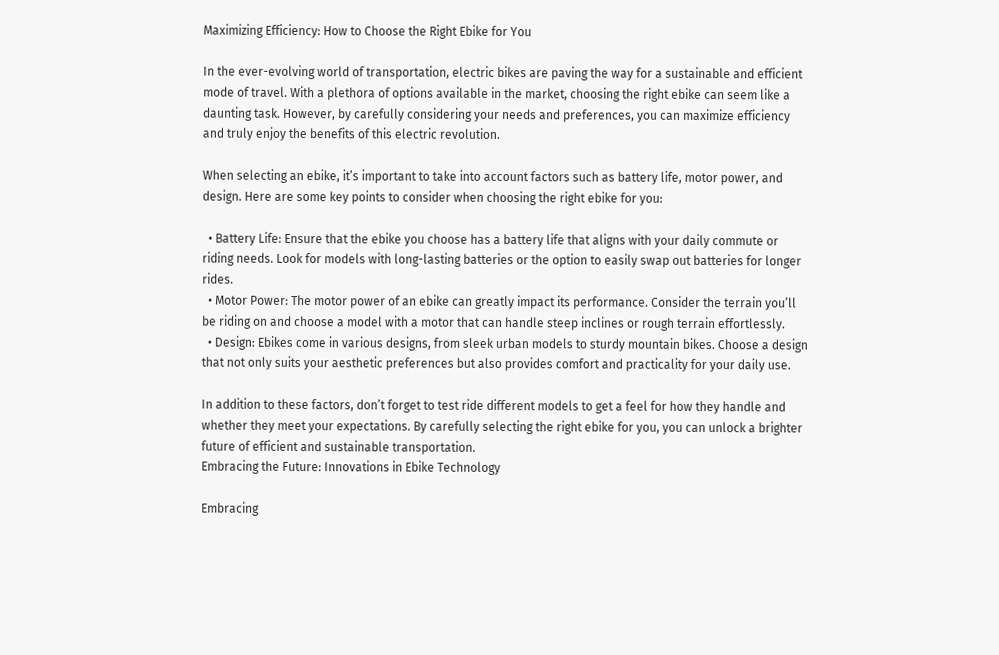Maximizing Efficiency: How to Choose the Right Ebike for You

In the ever-evolving world of transportation, electric bikes are paving the way for a sustainable and efficient mode of travel. With a plethora of options available in the market, choosing the right ebike can seem like a daunting task. However, by carefully considering your needs and preferences, you can maximize efficiency and truly enjoy the benefits of this electric revolution.

When selecting an ebike, it’s important to take into account factors such as battery life, motor power, and design. Here are some key points to consider when choosing the right ebike for you:

  • Battery Life: Ensure that the ebike you choose has a battery life that aligns with your daily commute or riding needs. Look for models with long-lasting batteries or the option to easily swap out batteries for longer rides.
  • Motor Power: The motor power of an ebike can greatly impact its performance. Consider the terrain you’ll be riding on and choose a model with a motor that can handle steep inclines or rough terrain effortlessly.
  • Design: Ebikes come in various designs, from sleek urban models to sturdy mountain bikes. Choose a design that not only suits your aesthetic preferences but also provides comfort and practicality for your daily use.

In addition to these factors, don’t forget to test ride different models to get a feel for how they handle and whether they meet your expectations. By carefully selecting the right ebike for you, you can unlock a brighter future of efficient and sustainable transportation.
Embracing the Future: Innovations in Ebike Technology

Embracing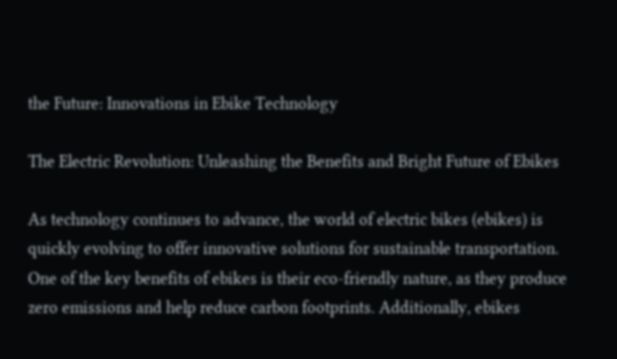the Future: Innovations in Ebike Technology

The Electric Revolution: Unleashing the Benefits and Bright Future of Ebikes

As technology continues to advance, the world of electric bikes (ebikes) is quickly evolving to offer innovative solutions for sustainable transportation. One of the key benefits of ebikes is their eco-friendly nature, as they produce zero emissions and help reduce carbon footprints. Additionally, ebikes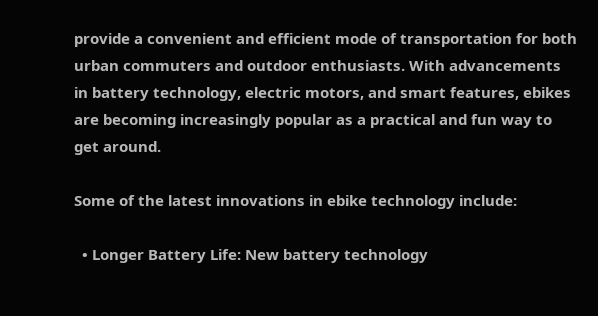provide a convenient and efficient mode of transportation for both urban commuters and outdoor enthusiasts. With advancements in battery technology, electric motors, and smart features, ebikes are becoming increasingly popular as a practical and fun way to get around.

Some of the latest innovations in ebike technology include:

  • Longer Battery Life: New battery technology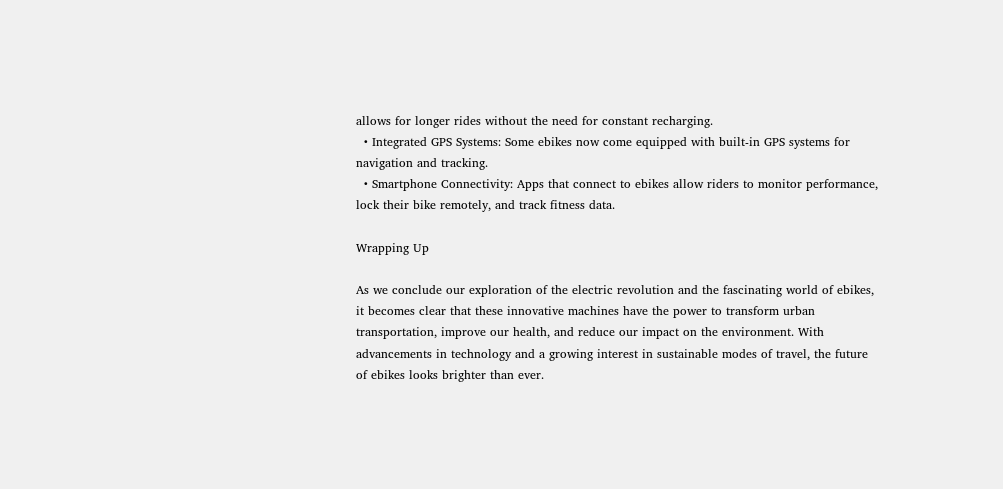allows for longer rides without the need for constant recharging.
  • Integrated GPS Systems: Some ebikes now come equipped with built-in GPS systems for navigation and tracking.
  • Smartphone Connectivity: Apps that connect to ebikes allow riders to monitor performance, lock their bike remotely, and track fitness data.

Wrapping Up

As we conclude our exploration of the electric revolution and the fascinating world of ebikes, it becomes clear that these innovative machines have the power to transform urban transportation, improve our health, and reduce our impact on the environment. With advancements in technology and a growing interest in sustainable modes of travel, the future of ebikes looks brighter than ever.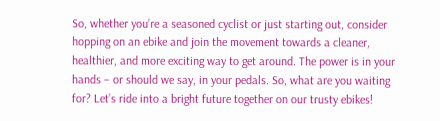So, whether you’re a seasoned cyclist or just starting out, consider hopping on an ebike and join the movement towards a cleaner, healthier, and more exciting way to get around. The power is in your hands – or should we say, in your pedals. So, what are you waiting for? Let’s ride into a bright future together on our trusty ebikes!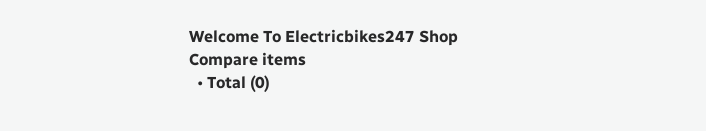Welcome To Electricbikes247 Shop
Compare items
  • Total (0)